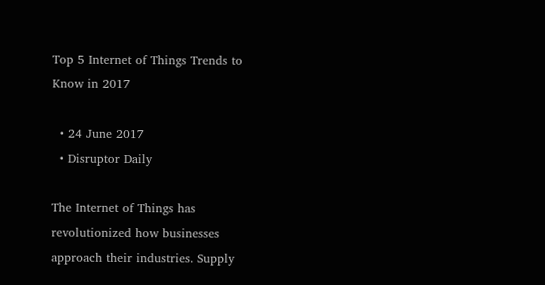Top 5 Internet of Things Trends to Know in 2017

  • 24 June 2017
  • Disruptor Daily

The Internet of Things has revolutionized how businesses approach their industries. Supply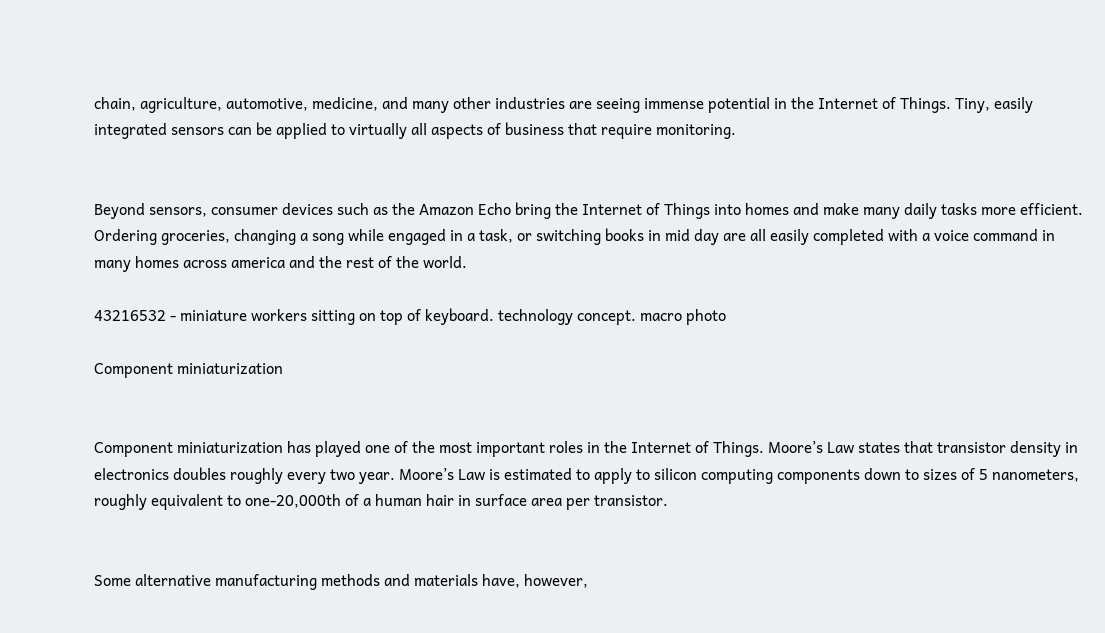chain, agriculture, automotive, medicine, and many other industries are seeing immense potential in the Internet of Things. Tiny, easily integrated sensors can be applied to virtually all aspects of business that require monitoring.


Beyond sensors, consumer devices such as the Amazon Echo bring the Internet of Things into homes and make many daily tasks more efficient. Ordering groceries, changing a song while engaged in a task, or switching books in mid day are all easily completed with a voice command in many homes across america and the rest of the world.

43216532 - miniature workers sitting on top of keyboard. technology concept. macro photo

Component miniaturization


Component miniaturization has played one of the most important roles in the Internet of Things. Moore’s Law states that transistor density in electronics doubles roughly every two year. Moore’s Law is estimated to apply to silicon computing components down to sizes of 5 nanometers, roughly equivalent to one-20,000th of a human hair in surface area per transistor.


Some alternative manufacturing methods and materials have, however,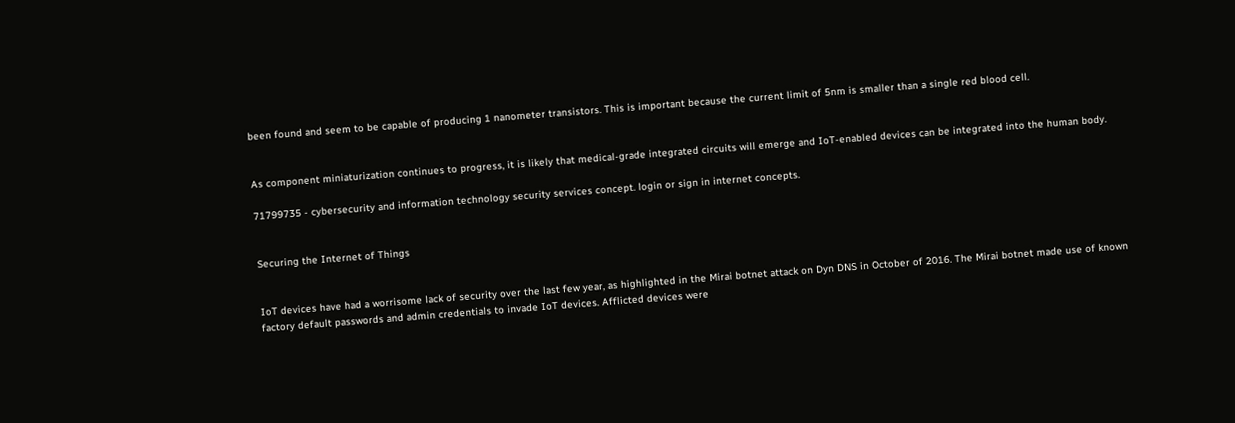been found and seem to be capable of producing 1 nanometer transistors. This is important because the current limit of 5nm is smaller than a single red blood cell.


As component miniaturization continues to progress, it is likely that medical-grade integrated circuits will emerge and IoT-enabled devices can be integrated into the human body.

71799735 - cybersecurity and information technology security services concept. login or sign in internet concepts.


Securing the Internet of Things


IoT devices have had a worrisome lack of security over the last few year, as highlighted in the Mirai botnet attack on Dyn DNS in October of 2016. The Mirai botnet made use of known factory default passwords and admin credentials to invade IoT devices. Afflicted devices were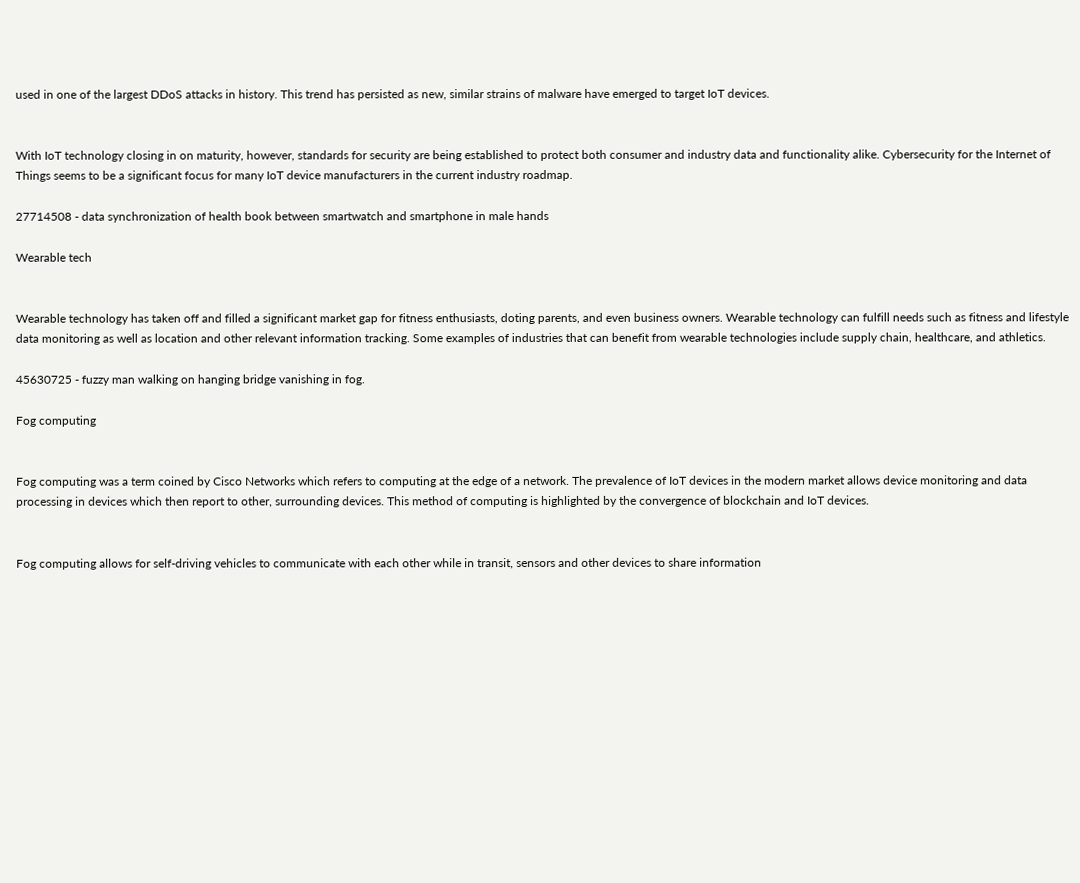used in one of the largest DDoS attacks in history. This trend has persisted as new, similar strains of malware have emerged to target IoT devices.


With IoT technology closing in on maturity, however, standards for security are being established to protect both consumer and industry data and functionality alike. Cybersecurity for the Internet of Things seems to be a significant focus for many IoT device manufacturers in the current industry roadmap.

27714508 - data synchronization of health book between smartwatch and smartphone in male hands

Wearable tech


Wearable technology has taken off and filled a significant market gap for fitness enthusiasts, doting parents, and even business owners. Wearable technology can fulfill needs such as fitness and lifestyle data monitoring as well as location and other relevant information tracking. Some examples of industries that can benefit from wearable technologies include supply chain, healthcare, and athletics.

45630725 - fuzzy man walking on hanging bridge vanishing in fog.

Fog computing


Fog computing was a term coined by Cisco Networks which refers to computing at the edge of a network. The prevalence of IoT devices in the modern market allows device monitoring and data processing in devices which then report to other, surrounding devices. This method of computing is highlighted by the convergence of blockchain and IoT devices.


Fog computing allows for self-driving vehicles to communicate with each other while in transit, sensors and other devices to share information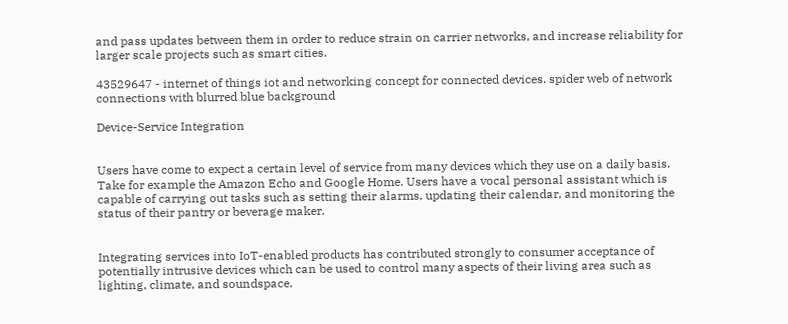and pass updates between them in order to reduce strain on carrier networks, and increase reliability for larger scale projects such as smart cities.

43529647 - internet of things iot and networking concept for connected devices. spider web of network connections with blurred blue background

Device-Service Integration


Users have come to expect a certain level of service from many devices which they use on a daily basis. Take for example the Amazon Echo and Google Home. Users have a vocal personal assistant which is capable of carrying out tasks such as setting their alarms, updating their calendar, and monitoring the status of their pantry or beverage maker.


Integrating services into IoT-enabled products has contributed strongly to consumer acceptance of potentially intrusive devices which can be used to control many aspects of their living area such as lighting, climate, and soundspace.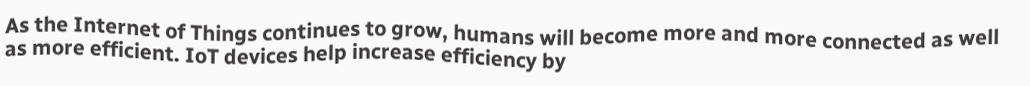As the Internet of Things continues to grow, humans will become more and more connected as well as more efficient. IoT devices help increase efficiency by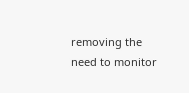removing the need to monitor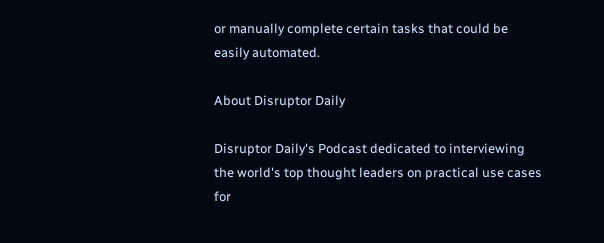or manually complete certain tasks that could be easily automated.

About Disruptor Daily

Disruptor Daily's Podcast dedicated to interviewing the world's top thought leaders on practical use cases for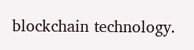blockchain technology.